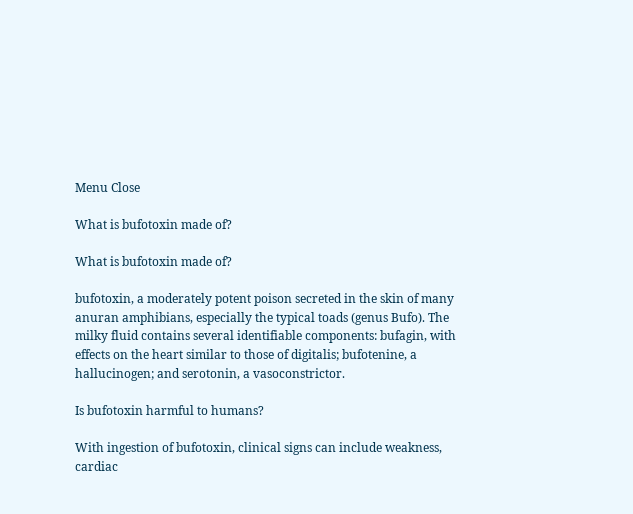Menu Close

What is bufotoxin made of?

What is bufotoxin made of?

bufotoxin, a moderately potent poison secreted in the skin of many anuran amphibians, especially the typical toads (genus Bufo). The milky fluid contains several identifiable components: bufagin, with effects on the heart similar to those of digitalis; bufotenine, a hallucinogen; and serotonin, a vasoconstrictor.

Is bufotoxin harmful to humans?

With ingestion of bufotoxin, clinical signs can include weakness, cardiac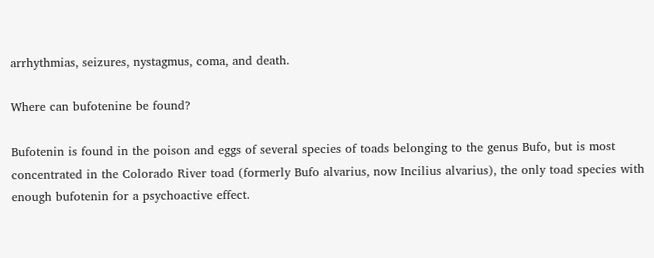arrhythmias, seizures, nystagmus, coma, and death.

Where can bufotenine be found?

Bufotenin is found in the poison and eggs of several species of toads belonging to the genus Bufo, but is most concentrated in the Colorado River toad (formerly Bufo alvarius, now Incilius alvarius), the only toad species with enough bufotenin for a psychoactive effect.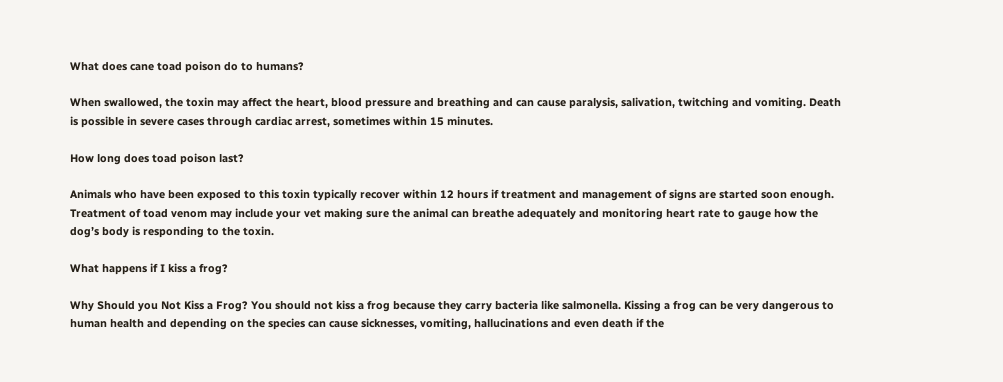What does cane toad poison do to humans?

When swallowed, the toxin may affect the heart, blood pressure and breathing and can cause paralysis, salivation, twitching and vomiting. Death is possible in severe cases through cardiac arrest, sometimes within 15 minutes.

How long does toad poison last?

Animals who have been exposed to this toxin typically recover within 12 hours if treatment and management of signs are started soon enough. Treatment of toad venom may include your vet making sure the animal can breathe adequately and monitoring heart rate to gauge how the dog’s body is responding to the toxin.

What happens if I kiss a frog?

Why Should you Not Kiss a Frog? You should not kiss a frog because they carry bacteria like salmonella. Kissing a frog can be very dangerous to human health and depending on the species can cause sicknesses, vomiting, hallucinations and even death if the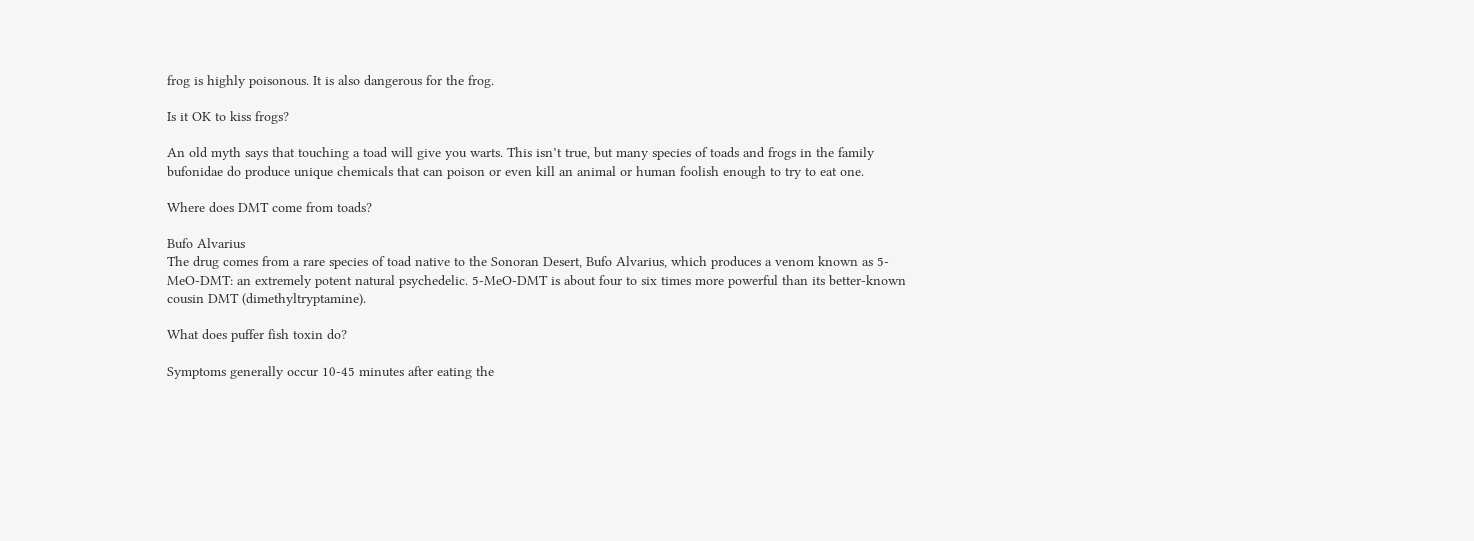frog is highly poisonous. It is also dangerous for the frog.

Is it OK to kiss frogs?

An old myth says that touching a toad will give you warts. This isn’t true, but many species of toads and frogs in the family bufonidae do produce unique chemicals that can poison or even kill an animal or human foolish enough to try to eat one.

Where does DMT come from toads?

Bufo Alvarius
The drug comes from a rare species of toad native to the Sonoran Desert, Bufo Alvarius, which produces a venom known as 5-MeO-DMT: an extremely potent natural psychedelic. 5-MeO-DMT is about four to six times more powerful than its better-known cousin DMT (dimethyltryptamine).

What does puffer fish toxin do?

Symptoms generally occur 10-45 minutes after eating the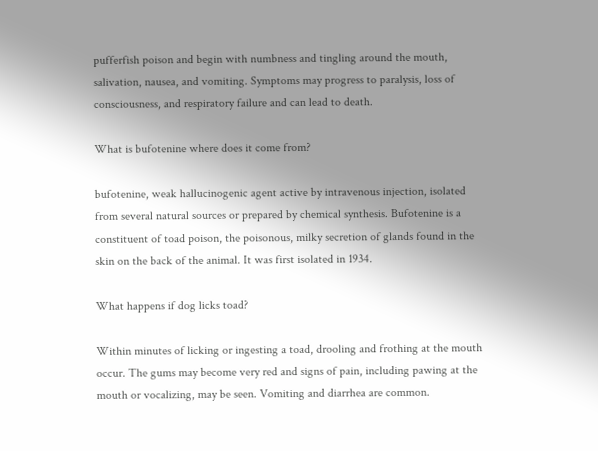pufferfish poison and begin with numbness and tingling around the mouth, salivation, nausea, and vomiting. Symptoms may progress to paralysis, loss of consciousness, and respiratory failure and can lead to death.

What is bufotenine where does it come from?

bufotenine, weak hallucinogenic agent active by intravenous injection, isolated from several natural sources or prepared by chemical synthesis. Bufotenine is a constituent of toad poison, the poisonous, milky secretion of glands found in the skin on the back of the animal. It was first isolated in 1934.

What happens if dog licks toad?

Within minutes of licking or ingesting a toad, drooling and frothing at the mouth occur. The gums may become very red and signs of pain, including pawing at the mouth or vocalizing, may be seen. Vomiting and diarrhea are common.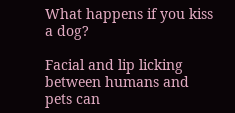What happens if you kiss a dog?

Facial and lip licking between humans and pets can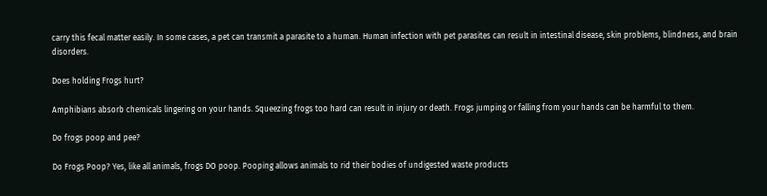carry this fecal matter easily. In some cases, a pet can transmit a parasite to a human. Human infection with pet parasites can result in intestinal disease, skin problems, blindness, and brain disorders.

Does holding Frogs hurt?

Amphibians absorb chemicals lingering on your hands. Squeezing frogs too hard can result in injury or death. Frogs jumping or falling from your hands can be harmful to them.

Do frogs poop and pee?

Do Frogs Poop? Yes, like all animals, frogs DO poop. Pooping allows animals to rid their bodies of undigested waste products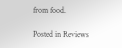from food.

Posted in Reviews